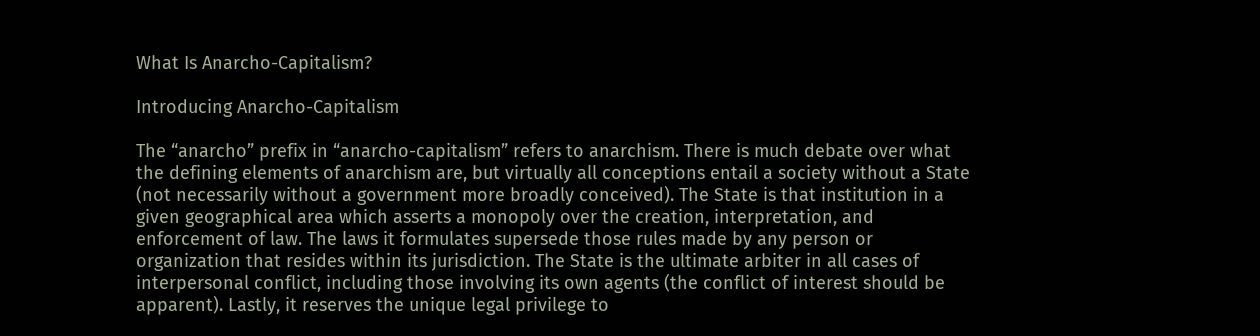What Is Anarcho-Capitalism?

Introducing Anarcho-Capitalism

The “anarcho” prefix in “anarcho-capitalism” refers to anarchism. There is much debate over what the defining elements of anarchism are, but virtually all conceptions entail a society without a State (not necessarily without a government more broadly conceived). The State is that institution in a given geographical area which asserts a monopoly over the creation, interpretation, and enforcement of law. The laws it formulates supersede those rules made by any person or organization that resides within its jurisdiction. The State is the ultimate arbiter in all cases of interpersonal conflict, including those involving its own agents (the conflict of interest should be apparent). Lastly, it reserves the unique legal privilege to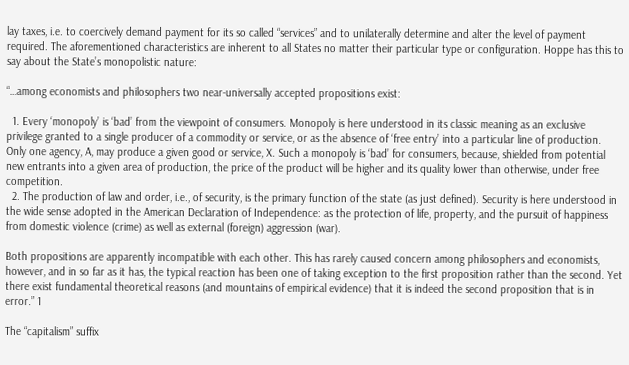lay taxes, i.e. to coercively demand payment for its so called “services” and to unilaterally determine and alter the level of payment required. The aforementioned characteristics are inherent to all States no matter their particular type or configuration. Hoppe has this to say about the State’s monopolistic nature:

“…among economists and philosophers two near-universally accepted propositions exist:

  1. Every ‘monopoly’ is ‘bad’ from the viewpoint of consumers. Monopoly is here understood in its classic meaning as an exclusive privilege granted to a single producer of a commodity or service, or as the absence of ‘free entry’ into a particular line of production. Only one agency, A, may produce a given good or service, X. Such a monopoly is ‘bad’ for consumers, because, shielded from potential new entrants into a given area of production, the price of the product will be higher and its quality lower than otherwise, under free competition.
  2. The production of law and order, i.e., of security, is the primary function of the state (as just defined). Security is here understood in the wide sense adopted in the American Declaration of Independence: as the protection of life, property, and the pursuit of happiness from domestic violence (crime) as well as external (foreign) aggression (war).

Both propositions are apparently incompatible with each other. This has rarely caused concern among philosophers and economists, however, and in so far as it has, the typical reaction has been one of taking exception to the first proposition rather than the second. Yet there exist fundamental theoretical reasons (and mountains of empirical evidence) that it is indeed the second proposition that is in error.” 1

The “capitalism” suffix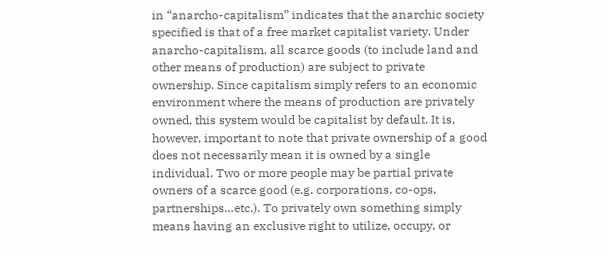in “anarcho-capitalism” indicates that the anarchic society specified is that of a free market capitalist variety. Under anarcho-capitalism, all scarce goods (to include land and other means of production) are subject to private ownership. Since capitalism simply refers to an economic environment where the means of production are privately owned, this system would be capitalist by default. It is, however, important to note that private ownership of a good does not necessarily mean it is owned by a single individual. Two or more people may be partial private owners of a scarce good (e.g. corporations, co-ops, partnerships…etc.). To privately own something simply means having an exclusive right to utilize, occupy, or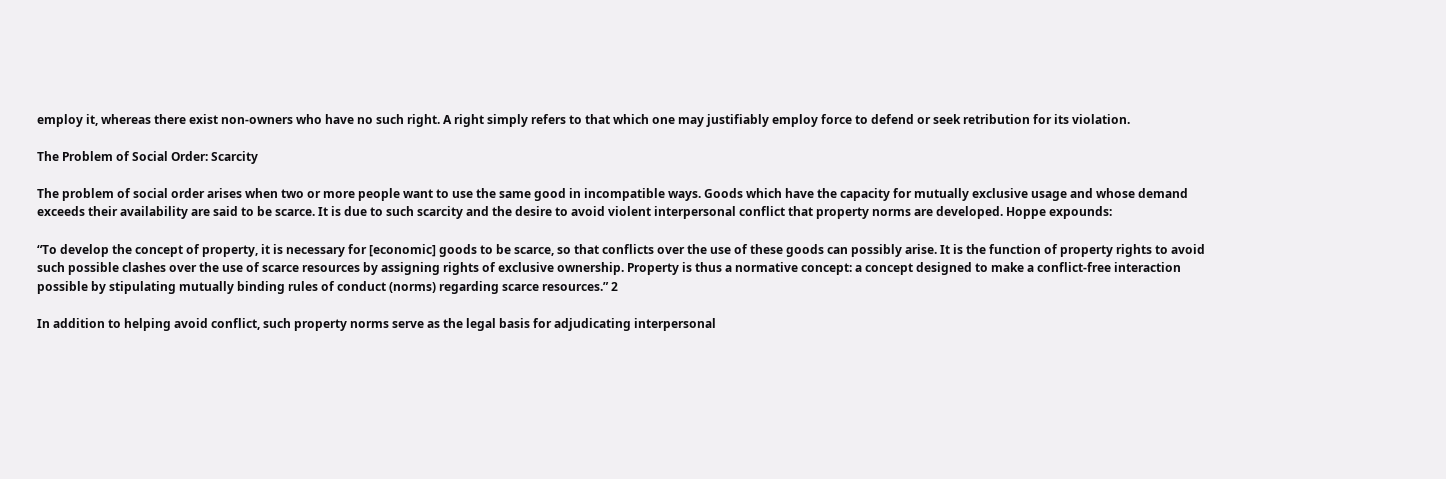employ it, whereas there exist non-owners who have no such right. A right simply refers to that which one may justifiably employ force to defend or seek retribution for its violation.

The Problem of Social Order: Scarcity

The problem of social order arises when two or more people want to use the same good in incompatible ways. Goods which have the capacity for mutually exclusive usage and whose demand exceeds their availability are said to be scarce. It is due to such scarcity and the desire to avoid violent interpersonal conflict that property norms are developed. Hoppe expounds:

“To develop the concept of property, it is necessary for [economic] goods to be scarce, so that conflicts over the use of these goods can possibly arise. It is the function of property rights to avoid such possible clashes over the use of scarce resources by assigning rights of exclusive ownership. Property is thus a normative concept: a concept designed to make a conflict-free interaction possible by stipulating mutually binding rules of conduct (norms) regarding scarce resources.” 2

In addition to helping avoid conflict, such property norms serve as the legal basis for adjudicating interpersonal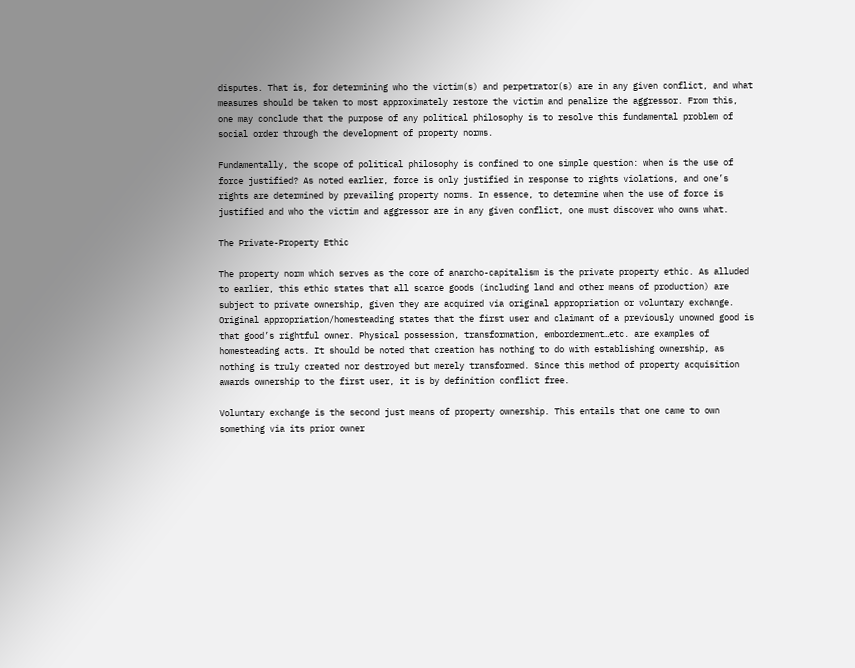disputes. That is, for determining who the victim(s) and perpetrator(s) are in any given conflict, and what measures should be taken to most approximately restore the victim and penalize the aggressor. From this, one may conclude that the purpose of any political philosophy is to resolve this fundamental problem of social order through the development of property norms.

Fundamentally, the scope of political philosophy is confined to one simple question: when is the use of force justified? As noted earlier, force is only justified in response to rights violations, and one’s rights are determined by prevailing property norms. In essence, to determine when the use of force is justified and who the victim and aggressor are in any given conflict, one must discover who owns what.

The Private-Property Ethic

The property norm which serves as the core of anarcho-capitalism is the private property ethic. As alluded to earlier, this ethic states that all scarce goods (including land and other means of production) are subject to private ownership, given they are acquired via original appropriation or voluntary exchange. Original appropriation/homesteading states that the first user and claimant of a previously unowned good is that good’s rightful owner. Physical possession, transformation, emborderment…etc. are examples of homesteading acts. It should be noted that creation has nothing to do with establishing ownership, as nothing is truly created nor destroyed but merely transformed. Since this method of property acquisition awards ownership to the first user, it is by definition conflict free.

Voluntary exchange is the second just means of property ownership. This entails that one came to own something via its prior owner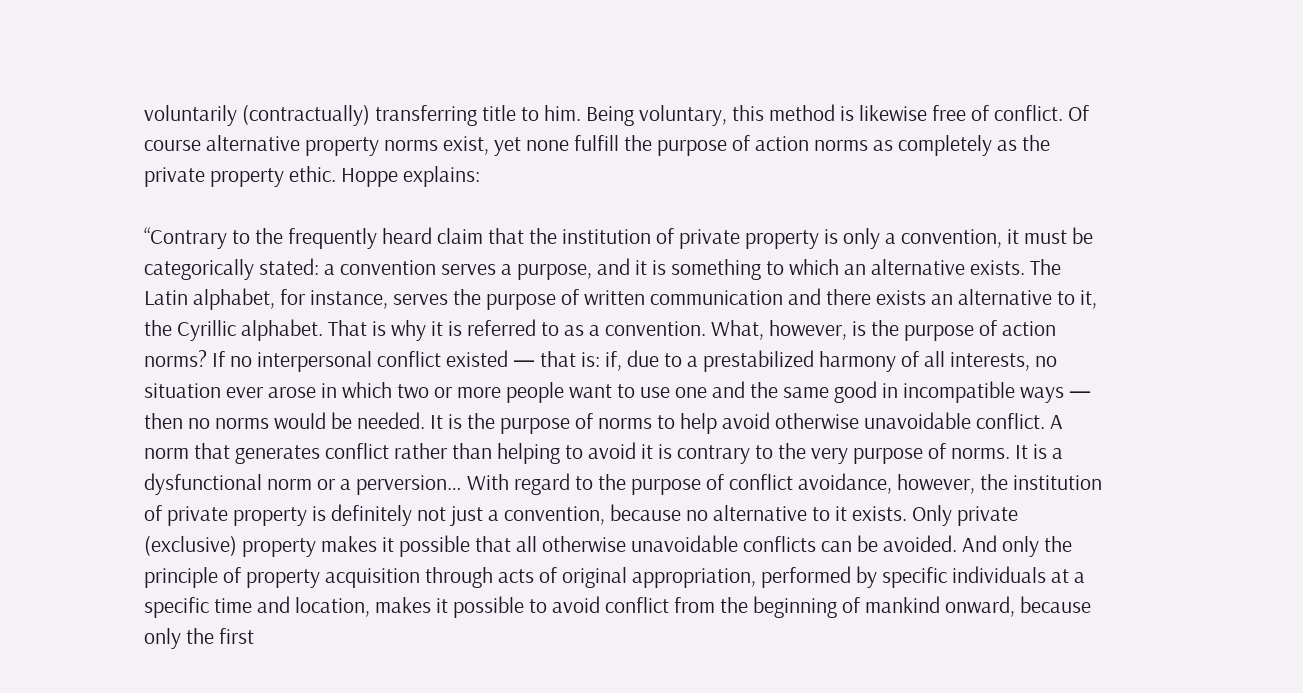voluntarily (contractually) transferring title to him. Being voluntary, this method is likewise free of conflict. Of course alternative property norms exist, yet none fulfill the purpose of action norms as completely as the private property ethic. Hoppe explains:

“Contrary to the frequently heard claim that the institution of private property is only a convention, it must be categorically stated: a convention serves a purpose, and it is something to which an alternative exists. The Latin alphabet, for instance, serves the purpose of written communication and there exists an alternative to it, the Cyrillic alphabet. That is why it is referred to as a convention. What, however, is the purpose of action norms? If no interpersonal conflict existed — that is: if, due to a prestabilized harmony of all interests, no situation ever arose in which two or more people want to use one and the same good in incompatible ways — then no norms would be needed. It is the purpose of norms to help avoid otherwise unavoidable conflict. A norm that generates conflict rather than helping to avoid it is contrary to the very purpose of norms. It is a dysfunctional norm or a perversion… With regard to the purpose of conflict avoidance, however, the institution of private property is definitely not just a convention, because no alternative to it exists. Only private (exclusive) property makes it possible that all otherwise unavoidable conflicts can be avoided. And only the principle of property acquisition through acts of original appropriation, performed by specific individuals at a specific time and location, makes it possible to avoid conflict from the beginning of mankind onward, because only the first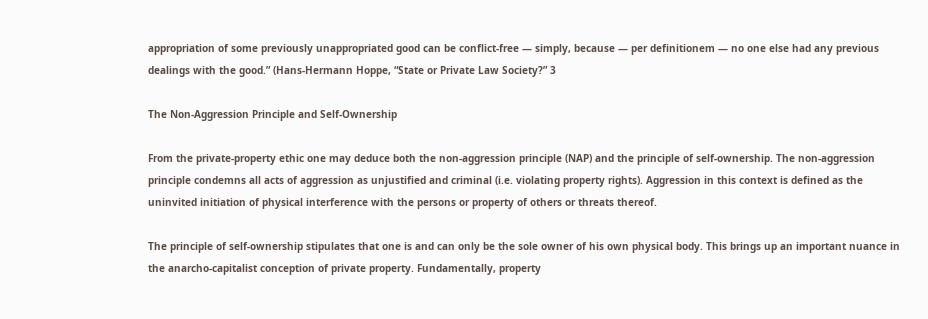appropriation of some previously unappropriated good can be conflict-free — simply, because — per definitionem — no one else had any previous dealings with the good.” (Hans-Hermann Hoppe, “State or Private Law Society?” 3

The Non-Aggression Principle and Self-Ownership

From the private-property ethic one may deduce both the non-aggression principle (NAP) and the principle of self-ownership. The non-aggression principle condemns all acts of aggression as unjustified and criminal (i.e. violating property rights). Aggression in this context is defined as the uninvited initiation of physical interference with the persons or property of others or threats thereof.

The principle of self-ownership stipulates that one is and can only be the sole owner of his own physical body. This brings up an important nuance in the anarcho-capitalist conception of private property. Fundamentally, property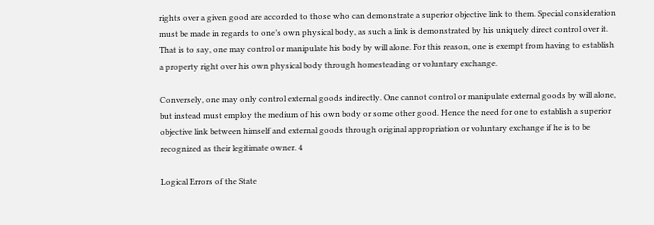rights over a given good are accorded to those who can demonstrate a superior objective link to them. Special consideration must be made in regards to one’s own physical body, as such a link is demonstrated by his uniquely direct control over it. That is to say, one may control or manipulate his body by will alone. For this reason, one is exempt from having to establish a property right over his own physical body through homesteading or voluntary exchange.

Conversely, one may only control external goods indirectly. One cannot control or manipulate external goods by will alone, but instead must employ the medium of his own body or some other good. Hence the need for one to establish a superior objective link between himself and external goods through original appropriation or voluntary exchange if he is to be recognized as their legitimate owner. 4

Logical Errors of the State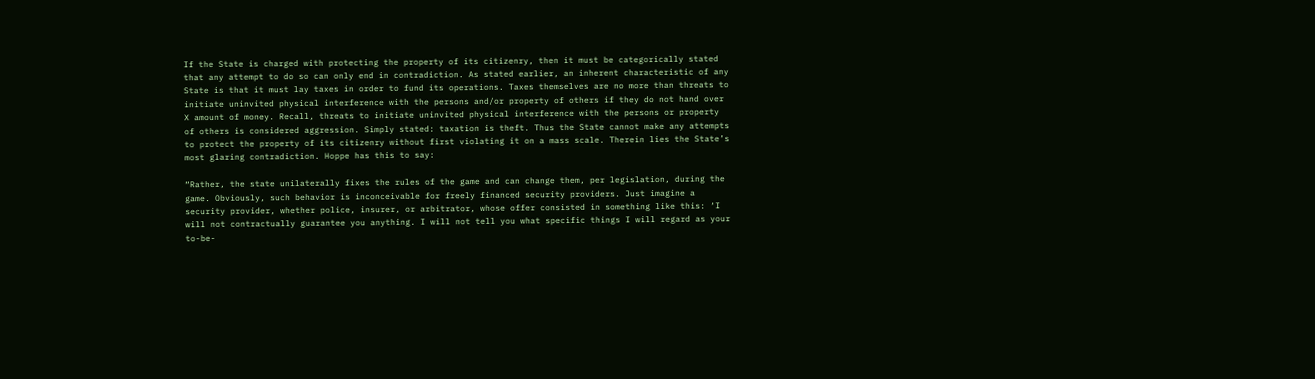If the State is charged with protecting the property of its citizenry, then it must be categorically stated that any attempt to do so can only end in contradiction. As stated earlier, an inherent characteristic of any State is that it must lay taxes in order to fund its operations. Taxes themselves are no more than threats to initiate uninvited physical interference with the persons and/or property of others if they do not hand over X amount of money. Recall, threats to initiate uninvited physical interference with the persons or property of others is considered aggression. Simply stated: taxation is theft. Thus the State cannot make any attempts to protect the property of its citizenry without first violating it on a mass scale. Therein lies the State’s most glaring contradiction. Hoppe has this to say:

“Rather, the state unilaterally fixes the rules of the game and can change them, per legislation, during the game. Obviously, such behavior is inconceivable for freely financed security providers. Just imagine a security provider, whether police, insurer, or arbitrator, whose offer consisted in something like this: ‘I will not contractually guarantee you anything. I will not tell you what specific things I will regard as your to-be-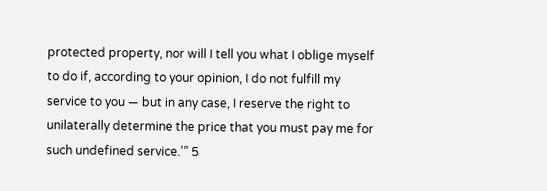protected property, nor will I tell you what I oblige myself to do if, according to your opinion, I do not fulfill my service to you — but in any case, I reserve the right to unilaterally determine the price that you must pay me for such undefined service.’” 5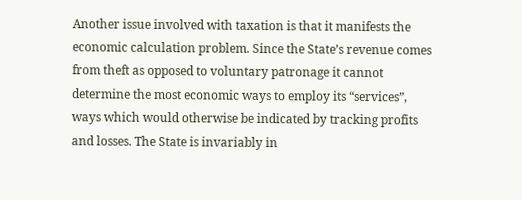Another issue involved with taxation is that it manifests the economic calculation problem. Since the State’s revenue comes from theft as opposed to voluntary patronage it cannot determine the most economic ways to employ its “services”, ways which would otherwise be indicated by tracking profits and losses. The State is invariably in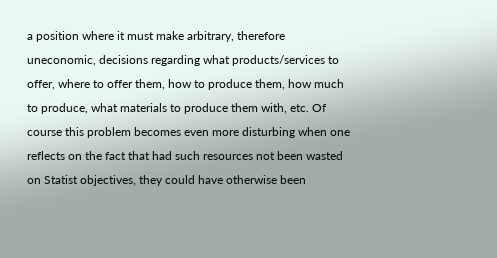a position where it must make arbitrary, therefore uneconomic, decisions regarding what products/services to offer, where to offer them, how to produce them, how much to produce, what materials to produce them with, etc. Of course this problem becomes even more disturbing when one reflects on the fact that had such resources not been wasted on Statist objectives, they could have otherwise been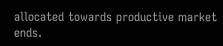allocated towards productive market ends.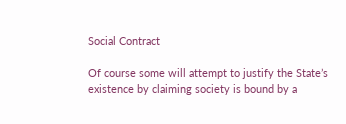Social Contract

Of course some will attempt to justify the State’s existence by claiming society is bound by a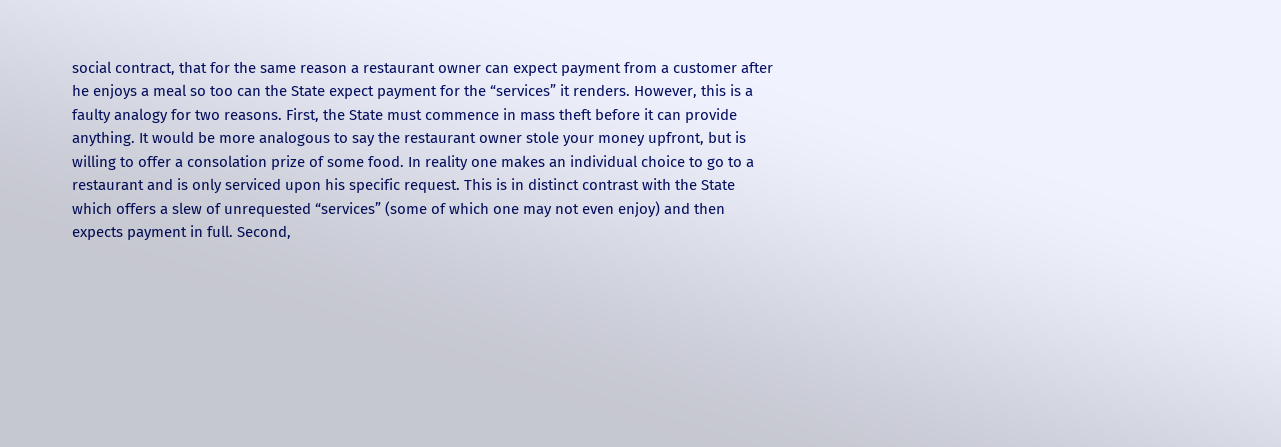social contract, that for the same reason a restaurant owner can expect payment from a customer after he enjoys a meal so too can the State expect payment for the “services” it renders. However, this is a faulty analogy for two reasons. First, the State must commence in mass theft before it can provide anything. It would be more analogous to say the restaurant owner stole your money upfront, but is willing to offer a consolation prize of some food. In reality one makes an individual choice to go to a restaurant and is only serviced upon his specific request. This is in distinct contrast with the State which offers a slew of unrequested “services” (some of which one may not even enjoy) and then expects payment in full. Second,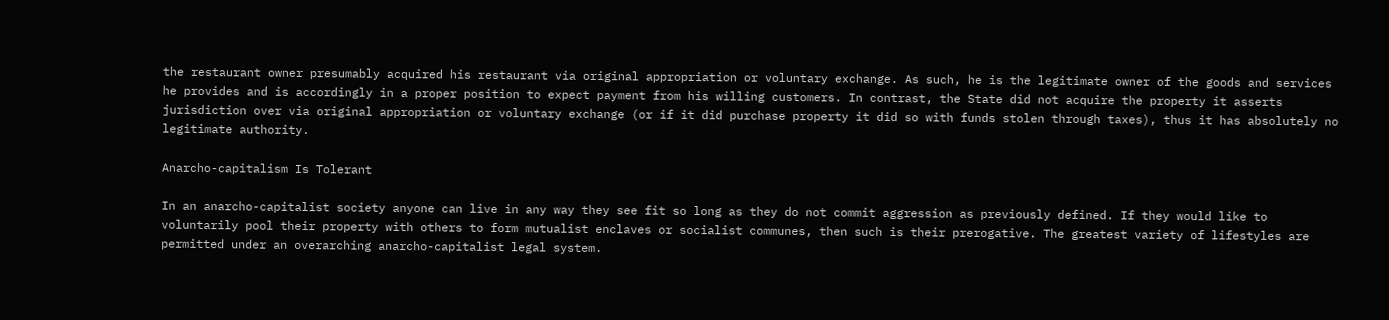the restaurant owner presumably acquired his restaurant via original appropriation or voluntary exchange. As such, he is the legitimate owner of the goods and services he provides and is accordingly in a proper position to expect payment from his willing customers. In contrast, the State did not acquire the property it asserts jurisdiction over via original appropriation or voluntary exchange (or if it did purchase property it did so with funds stolen through taxes), thus it has absolutely no legitimate authority.

Anarcho-capitalism Is Tolerant

In an anarcho-capitalist society anyone can live in any way they see fit so long as they do not commit aggression as previously defined. If they would like to voluntarily pool their property with others to form mutualist enclaves or socialist communes, then such is their prerogative. The greatest variety of lifestyles are permitted under an overarching anarcho-capitalist legal system.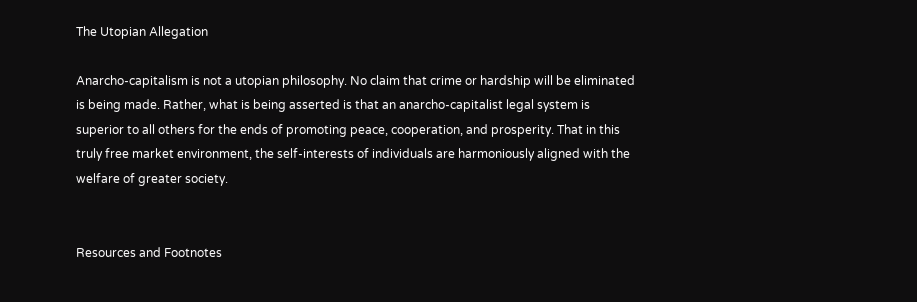The Utopian Allegation

Anarcho-capitalism is not a utopian philosophy. No claim that crime or hardship will be eliminated is being made. Rather, what is being asserted is that an anarcho-capitalist legal system is superior to all others for the ends of promoting peace, cooperation, and prosperity. That in this truly free market environment, the self-interests of individuals are harmoniously aligned with the welfare of greater society.


Resources and Footnotes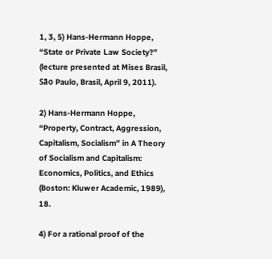1, 3, 5) Hans-Hermann Hoppe, “State or Private Law Society?” (lecture presented at Mises Brasil, São Paulo, Brasil, April 9, 2011).

2) Hans-Hermann Hoppe, “Property, Contract, Aggression, Capitalism, Socialism” in A Theory of Socialism and Capitalism: Economics, Politics, and Ethics (Boston: Kluwer Academic, 1989), 18.

4) For a rational proof of the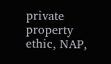private property ethic, NAP,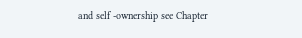and self -ownership see Chapter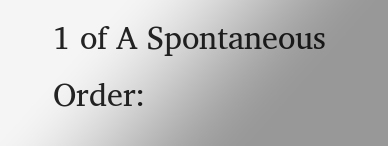1 of A Spontaneous Order: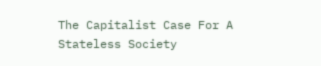The Capitalist Case For A Stateless Society